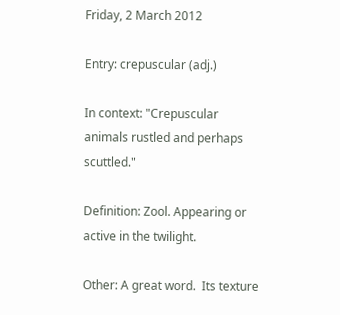Friday, 2 March 2012

Entry: crepuscular (adj.)

In context: "Crepuscular animals rustled and perhaps scuttled."

Definition: Zool. Appearing or active in the twilight.

Other: A great word.  Its texture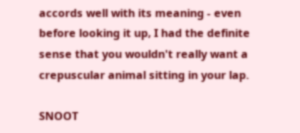accords well with its meaning - even before looking it up, I had the definite sense that you wouldn't really want a crepuscular animal sitting in your lap.

SNOOT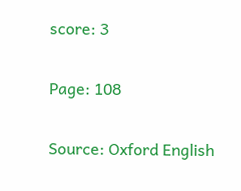score: 3

Page: 108

Source: Oxford English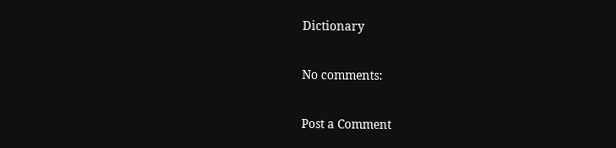Dictionary

No comments:

Post a Comment